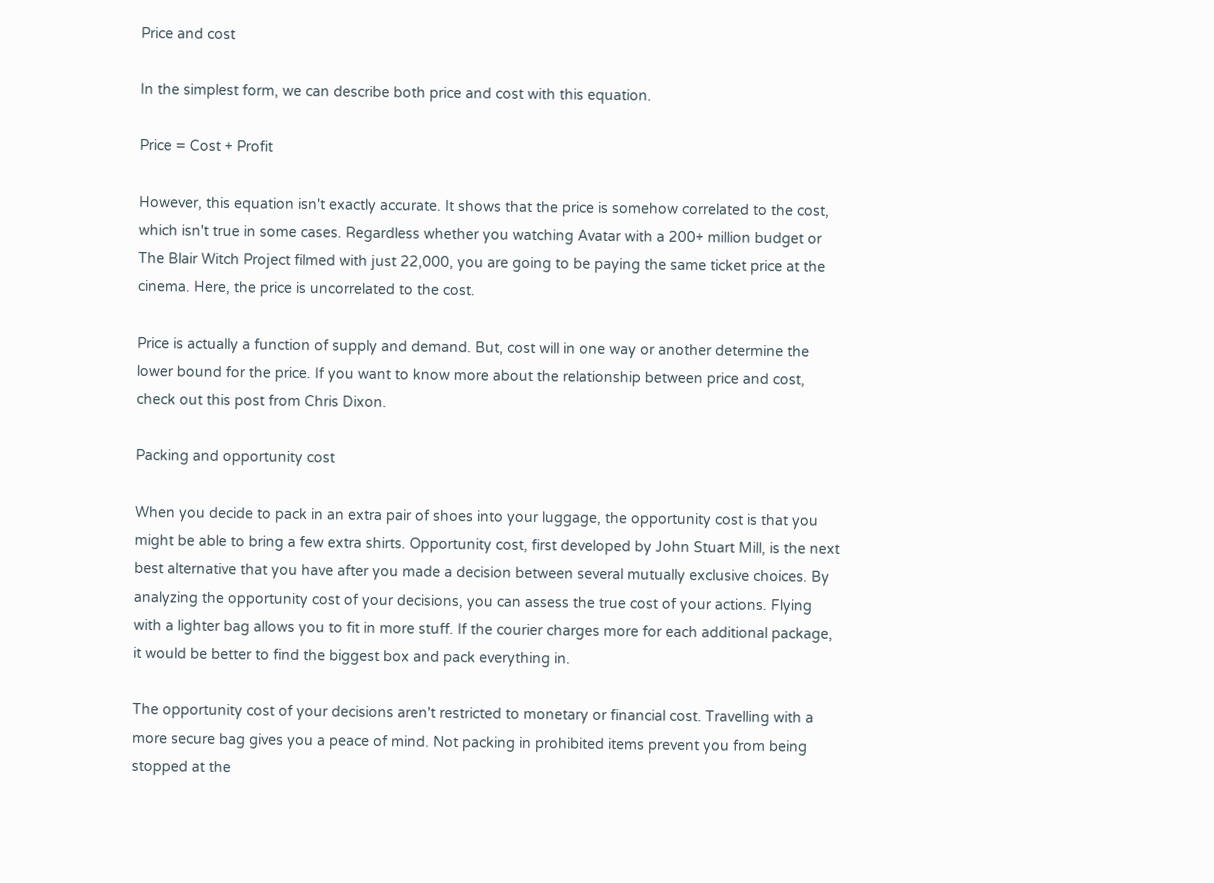Price and cost

In the simplest form, we can describe both price and cost with this equation.

Price = Cost + Profit

However, this equation isn't exactly accurate. It shows that the price is somehow correlated to the cost, which isn't true in some cases. Regardless whether you watching Avatar with a 200+ million budget or The Blair Witch Project filmed with just 22,000, you are going to be paying the same ticket price at the cinema. Here, the price is uncorrelated to the cost.

Price is actually a function of supply and demand. But, cost will in one way or another determine the lower bound for the price. If you want to know more about the relationship between price and cost, check out this post from Chris Dixon.

Packing and opportunity cost

When you decide to pack in an extra pair of shoes into your luggage, the opportunity cost is that you might be able to bring a few extra shirts. Opportunity cost, first developed by John Stuart Mill, is the next best alternative that you have after you made a decision between several mutually exclusive choices. By analyzing the opportunity cost of your decisions, you can assess the true cost of your actions. Flying with a lighter bag allows you to fit in more stuff. If the courier charges more for each additional package, it would be better to find the biggest box and pack everything in.

The opportunity cost of your decisions aren't restricted to monetary or financial cost. Travelling with a more secure bag gives you a peace of mind. Not packing in prohibited items prevent you from being stopped at the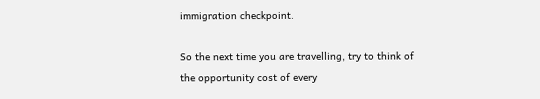immigration checkpoint.

So the next time you are travelling, try to think of the opportunity cost of every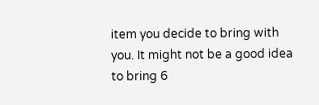item you decide to bring with you. It might not be a good idea to bring 6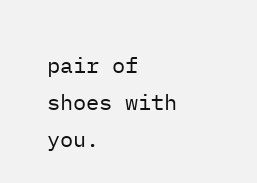pair of shoes with you.